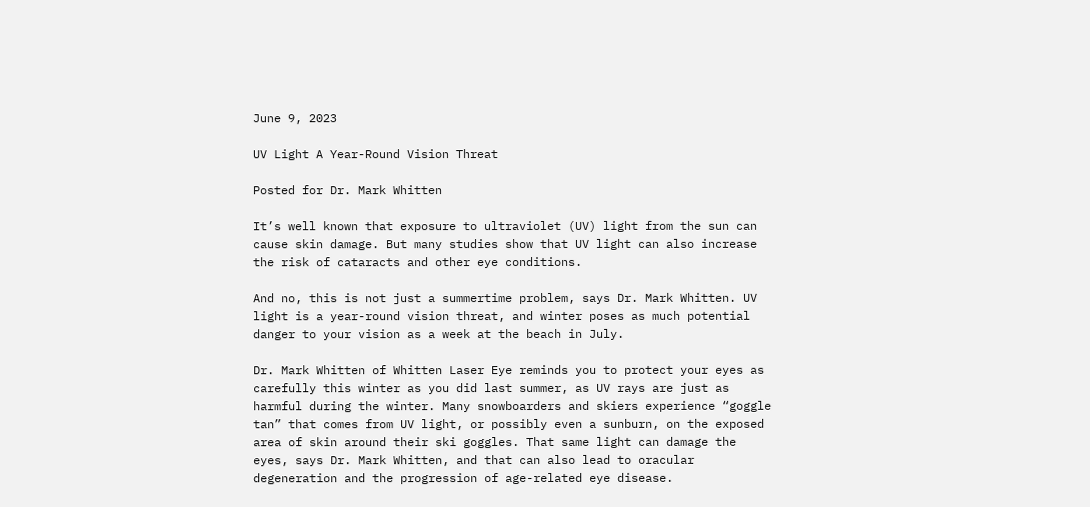June 9, 2023

UV Light A Year-Round Vision Threat

Posted for Dr. Mark Whitten

It’s well known that exposure to ultraviolet (UV) light from the sun can cause skin damage. But many studies show that UV light can also increase the risk of cataracts and other eye conditions.

And no, this is not just a summertime problem, says Dr. Mark Whitten. UV light is a year-round vision threat, and winter poses as much potential danger to your vision as a week at the beach in July.

Dr. Mark Whitten of Whitten Laser Eye reminds you to protect your eyes as carefully this winter as you did last summer, as UV rays are just as harmful during the winter. Many snowboarders and skiers experience “goggle tan” that comes from UV light, or possibly even a sunburn, on the exposed area of skin around their ski goggles. That same light can damage the eyes, says Dr. Mark Whitten, and that can also lead to oracular degeneration and the progression of age-related eye disease.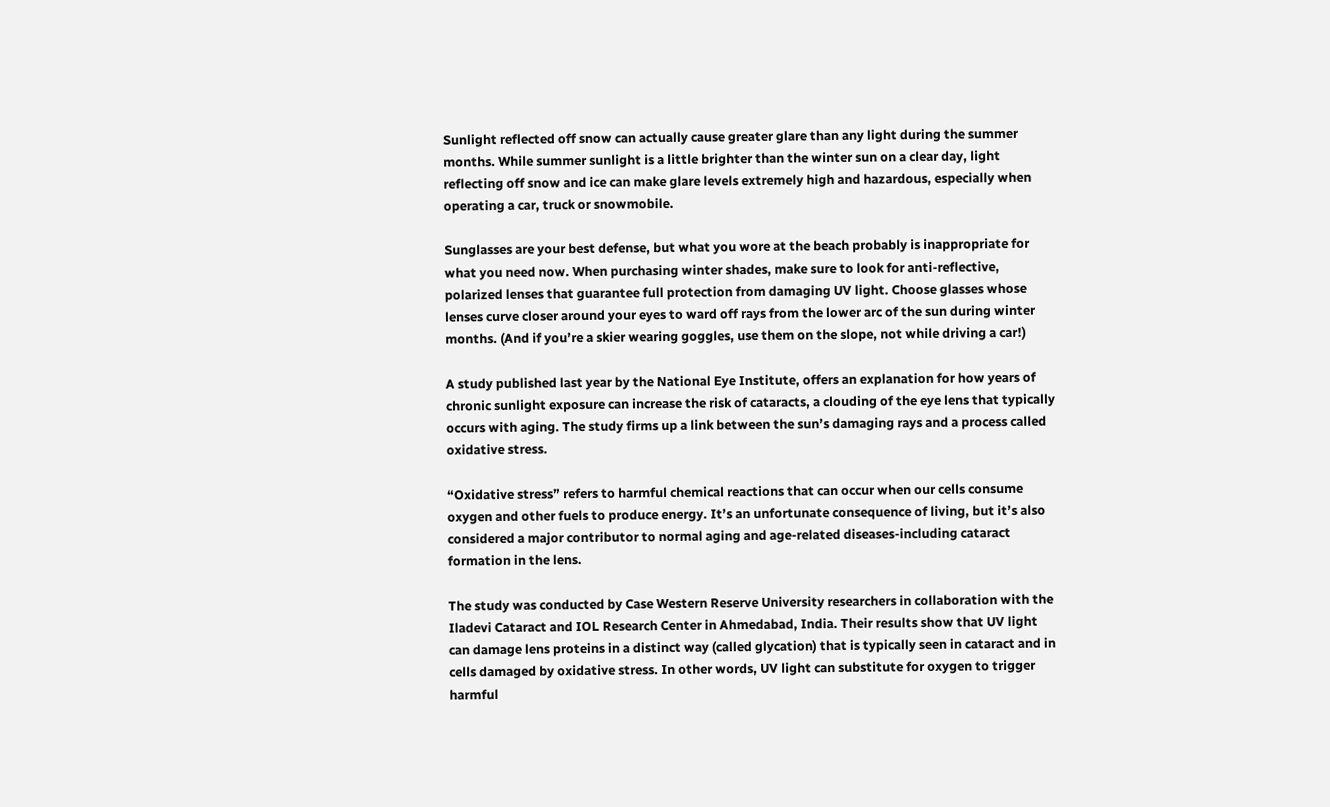Sunlight reflected off snow can actually cause greater glare than any light during the summer months. While summer sunlight is a little brighter than the winter sun on a clear day, light reflecting off snow and ice can make glare levels extremely high and hazardous, especially when operating a car, truck or snowmobile.

Sunglasses are your best defense, but what you wore at the beach probably is inappropriate for what you need now. When purchasing winter shades, make sure to look for anti-reflective, polarized lenses that guarantee full protection from damaging UV light. Choose glasses whose lenses curve closer around your eyes to ward off rays from the lower arc of the sun during winter months. (And if you’re a skier wearing goggles, use them on the slope, not while driving a car!)

A study published last year by the National Eye Institute, offers an explanation for how years of chronic sunlight exposure can increase the risk of cataracts, a clouding of the eye lens that typically occurs with aging. The study firms up a link between the sun’s damaging rays and a process called oxidative stress.

“Oxidative stress” refers to harmful chemical reactions that can occur when our cells consume oxygen and other fuels to produce energy. It’s an unfortunate consequence of living, but it’s also considered a major contributor to normal aging and age-related diseases-including cataract formation in the lens.

The study was conducted by Case Western Reserve University researchers in collaboration with the Iladevi Cataract and IOL Research Center in Ahmedabad, India. Their results show that UV light can damage lens proteins in a distinct way (called glycation) that is typically seen in cataract and in cells damaged by oxidative stress. In other words, UV light can substitute for oxygen to trigger harmful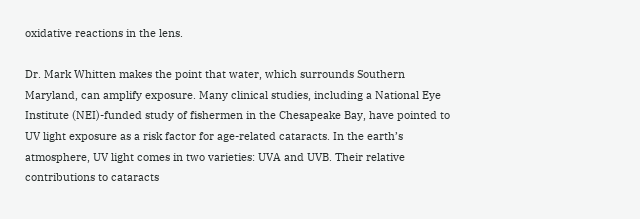oxidative reactions in the lens.

Dr. Mark Whitten makes the point that water, which surrounds Southern Maryland, can amplify exposure. Many clinical studies, including a National Eye Institute (NEI)-funded study of fishermen in the Chesapeake Bay, have pointed to UV light exposure as a risk factor for age-related cataracts. In the earth’s atmosphere, UV light comes in two varieties: UVA and UVB. Their relative contributions to cataracts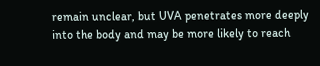remain unclear, but UVA penetrates more deeply into the body and may be more likely to reach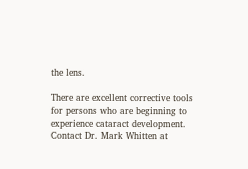the lens.

There are excellent corrective tools for persons who are beginning to experience cataract development. Contact Dr. Mark Whitten at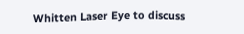Whitten Laser Eye to discuss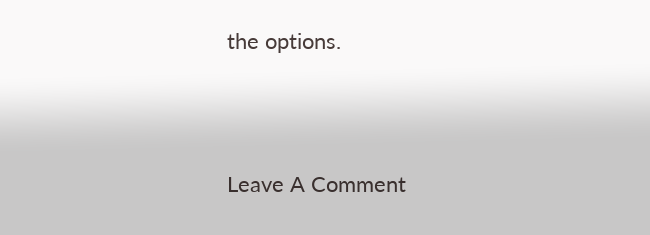the options.




Leave A Comment